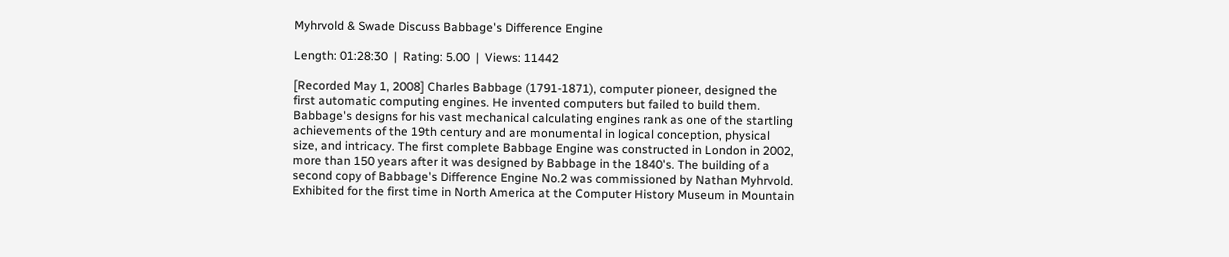Myhrvold & Swade Discuss Babbage's Difference Engine

Length: 01:28:30  |  Rating: 5.00  |  Views: 11442

[Recorded May 1, 2008] Charles Babbage (1791-1871), computer pioneer, designed the first automatic computing engines. He invented computers but failed to build them. Babbage's designs for his vast mechanical calculating engines rank as one of the startling achievements of the 19th century and are monumental in logical conception, physical size, and intricacy. The first complete Babbage Engine was constructed in London in 2002, more than 150 years after it was designed by Babbage in the 1840's. The building of a second copy of Babbage's Difference Engine No.2 was commissioned by Nathan Myhrvold. Exhibited for the first time in North America at the Computer History Museum in Mountain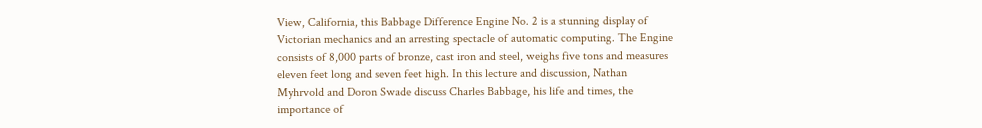View, California, this Babbage Difference Engine No. 2 is a stunning display of Victorian mechanics and an arresting spectacle of automatic computing. The Engine consists of 8,000 parts of bronze, cast iron and steel, weighs five tons and measures eleven feet long and seven feet high. In this lecture and discussion, Nathan Myhrvold and Doron Swade discuss Charles Babbage, his life and times, the importance of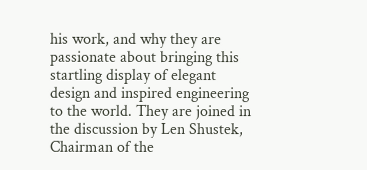his work, and why they are passionate about bringing this startling display of elegant design and inspired engineering to the world. They are joined in the discussion by Len Shustek, Chairman of the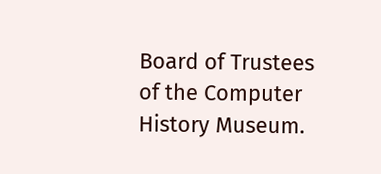Board of Trustees of the Computer History Museum.